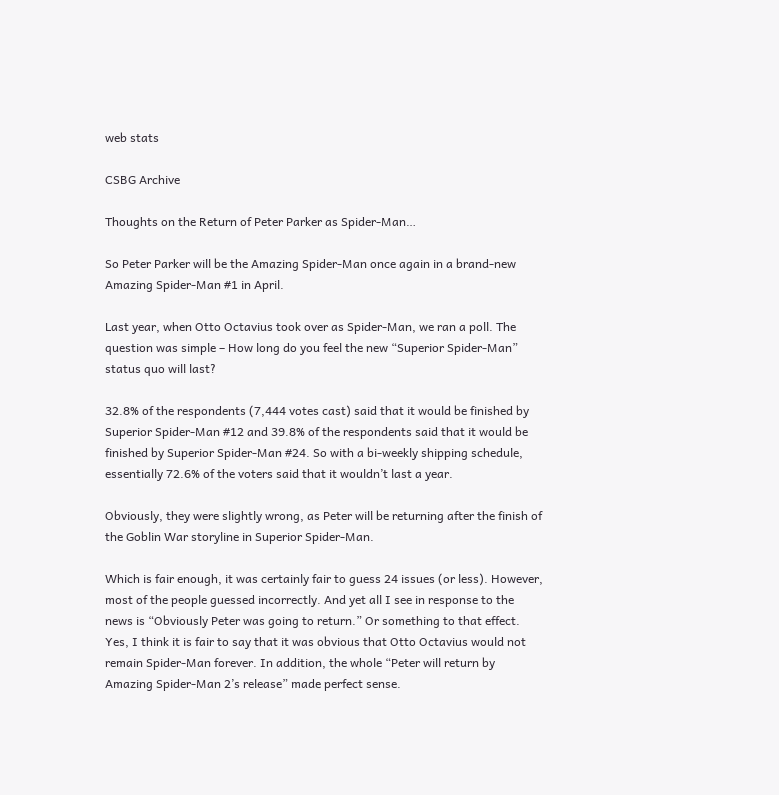web stats

CSBG Archive

Thoughts on the Return of Peter Parker as Spider-Man…

So Peter Parker will be the Amazing Spider-Man once again in a brand-new Amazing Spider-Man #1 in April.

Last year, when Otto Octavius took over as Spider-Man, we ran a poll. The question was simple – How long do you feel the new “Superior Spider-Man” status quo will last?

32.8% of the respondents (7,444 votes cast) said that it would be finished by Superior Spider-Man #12 and 39.8% of the respondents said that it would be finished by Superior Spider-Man #24. So with a bi-weekly shipping schedule, essentially 72.6% of the voters said that it wouldn’t last a year.

Obviously, they were slightly wrong, as Peter will be returning after the finish of the Goblin War storyline in Superior Spider-Man.

Which is fair enough, it was certainly fair to guess 24 issues (or less). However, most of the people guessed incorrectly. And yet all I see in response to the news is “Obviously Peter was going to return.” Or something to that effect. Yes, I think it is fair to say that it was obvious that Otto Octavius would not remain Spider-Man forever. In addition, the whole “Peter will return by Amazing Spider-Man 2’s release” made perfect sense.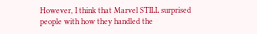However, I think that Marvel STILL surprised people with how they handled the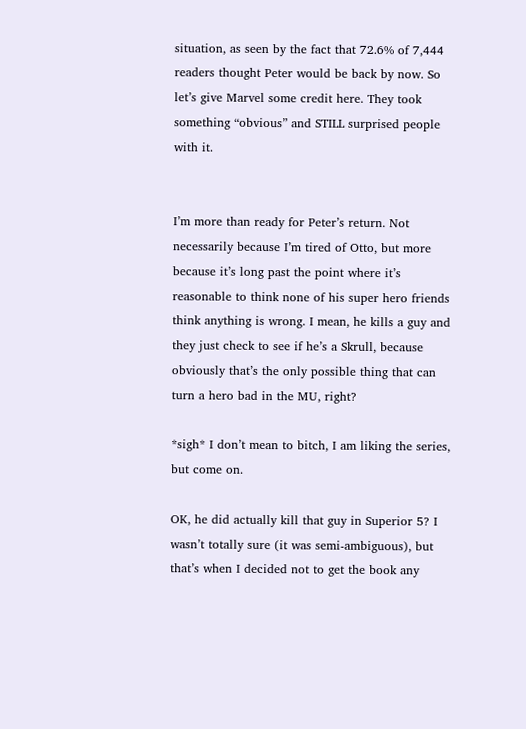situation, as seen by the fact that 72.6% of 7,444 readers thought Peter would be back by now. So let’s give Marvel some credit here. They took something “obvious” and STILL surprised people with it.


I’m more than ready for Peter’s return. Not necessarily because I’m tired of Otto, but more because it’s long past the point where it’s reasonable to think none of his super hero friends think anything is wrong. I mean, he kills a guy and they just check to see if he’s a Skrull, because obviously that’s the only possible thing that can turn a hero bad in the MU, right?

*sigh* I don’t mean to bitch, I am liking the series, but come on.

OK, he did actually kill that guy in Superior 5? I wasn’t totally sure (it was semi-ambiguous), but that’s when I decided not to get the book any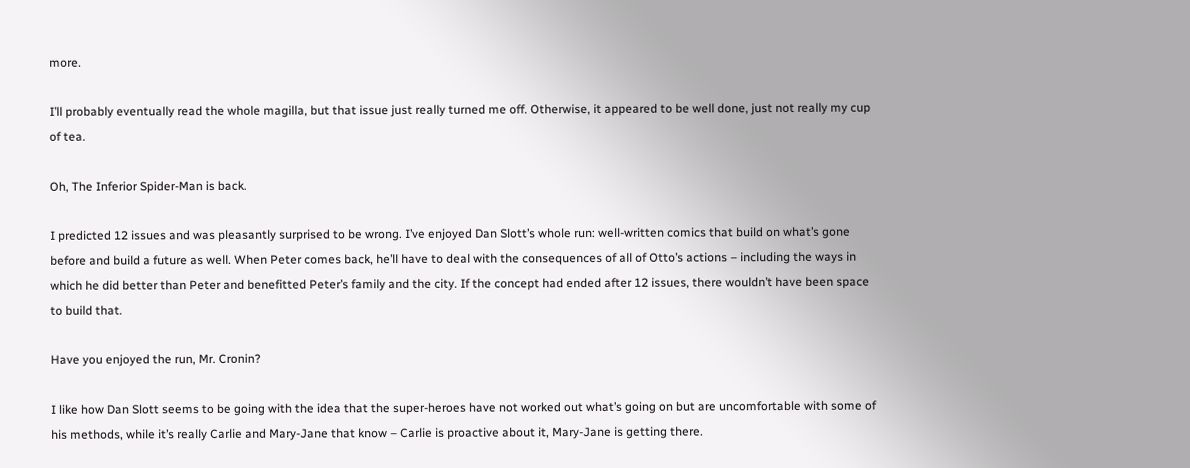more.

I’ll probably eventually read the whole magilla, but that issue just really turned me off. Otherwise, it appeared to be well done, just not really my cup of tea.

Oh, The Inferior Spider-Man is back.

I predicted 12 issues and was pleasantly surprised to be wrong. I’ve enjoyed Dan Slott’s whole run: well-written comics that build on what’s gone before and build a future as well. When Peter comes back, he’ll have to deal with the consequences of all of Otto’s actions – including the ways in which he did better than Peter and benefitted Peter’s family and the city. If the concept had ended after 12 issues, there wouldn’t have been space to build that.

Have you enjoyed the run, Mr. Cronin?

I like how Dan Slott seems to be going with the idea that the super-heroes have not worked out what’s going on but are uncomfortable with some of his methods, while it’s really Carlie and Mary-Jane that know – Carlie is proactive about it, Mary-Jane is getting there.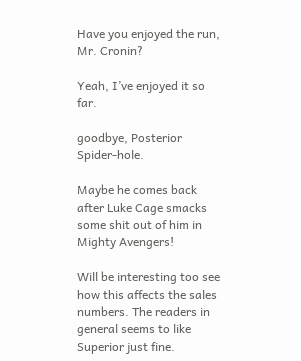Have you enjoyed the run, Mr. Cronin?

Yeah, I’ve enjoyed it so far.

goodbye, Posterior Spider-hole.

Maybe he comes back after Luke Cage smacks some shit out of him in Mighty Avengers!

Will be interesting too see how this affects the sales numbers. The readers in general seems to like Superior just fine.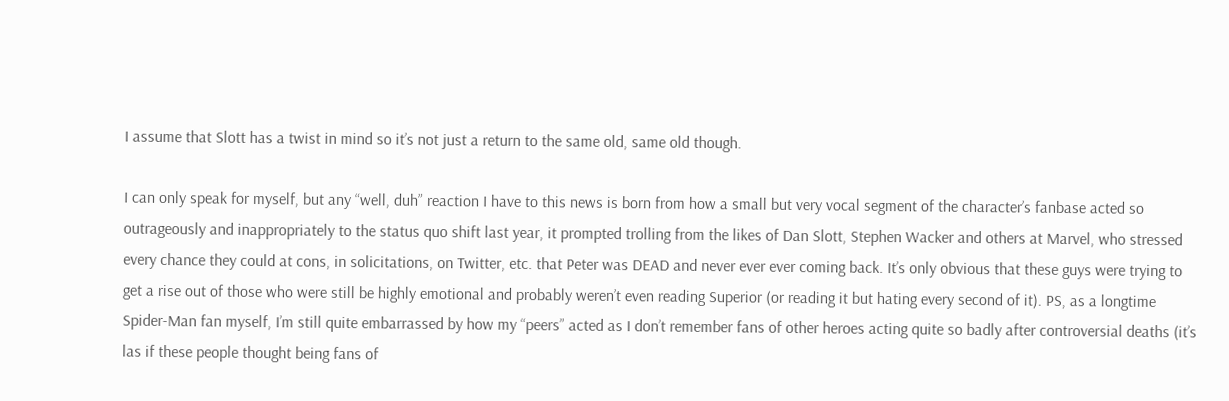I assume that Slott has a twist in mind so it’s not just a return to the same old, same old though.

I can only speak for myself, but any “well, duh” reaction I have to this news is born from how a small but very vocal segment of the character’s fanbase acted so outrageously and inappropriately to the status quo shift last year, it prompted trolling from the likes of Dan Slott, Stephen Wacker and others at Marvel, who stressed every chance they could at cons, in solicitations, on Twitter, etc. that Peter was DEAD and never ever ever coming back. It’s only obvious that these guys were trying to get a rise out of those who were still be highly emotional and probably weren’t even reading Superior (or reading it but hating every second of it). PS, as a longtime Spider-Man fan myself, I’m still quite embarrassed by how my “peers” acted as I don’t remember fans of other heroes acting quite so badly after controversial deaths (it’s las if these people thought being fans of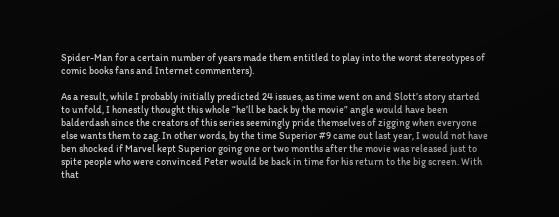Spider-Man for a certain number of years made them entitled to play into the worst stereotypes of comic books fans and Internet commenters).

As a result, while I probably initially predicted 24 issues, as time went on and Slott’s story started to unfold, I honestly thought this whole “he’ll be back by the movie” angle would have been balderdash since the creators of this series seemingly pride themselves of zigging when everyone else wants them to zag. In other words, by the time Superior #9 came out last year, I would not have ben shocked if Marvel kept Superior going one or two months after the movie was released just to spite people who were convinced Peter would be back in time for his return to the big screen. With that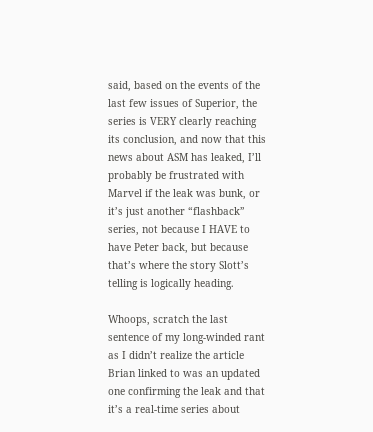said, based on the events of the last few issues of Superior, the series is VERY clearly reaching its conclusion, and now that this news about ASM has leaked, I’ll probably be frustrated with Marvel if the leak was bunk, or it’s just another “flashback” series, not because I HAVE to have Peter back, but because that’s where the story Slott’s telling is logically heading.

Whoops, scratch the last sentence of my long-winded rant as I didn’t realize the article Brian linked to was an updated one confirming the leak and that it’s a real-time series about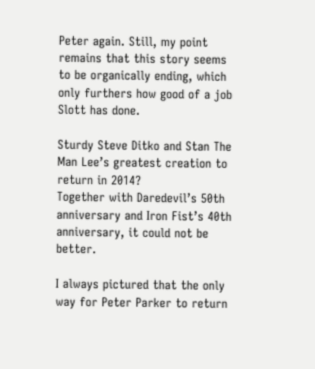Peter again. Still, my point remains that this story seems to be organically ending, which only furthers how good of a job Slott has done.

Sturdy Steve Ditko and Stan The Man Lee’s greatest creation to return in 2014?
Together with Daredevil’s 50th anniversary and Iron Fist’s 40th anniversary, it could not be better.

I always pictured that the only way for Peter Parker to return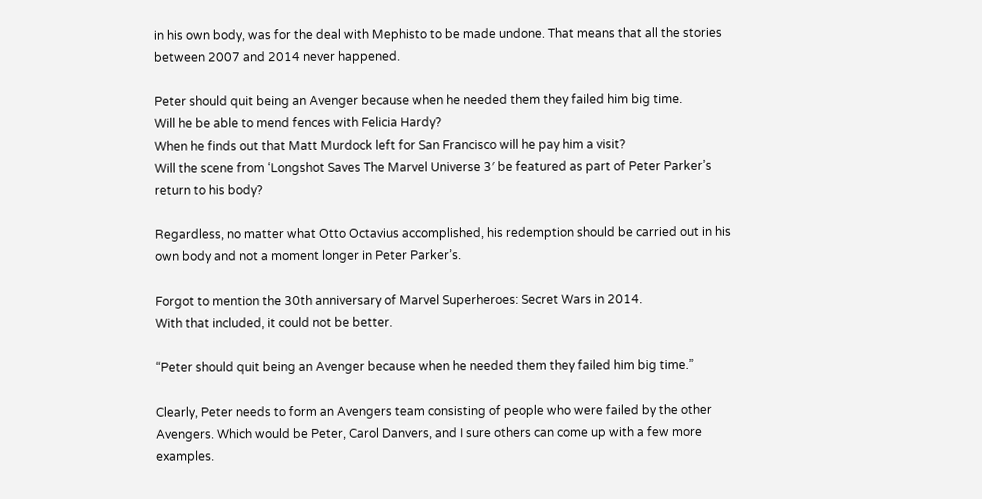in his own body, was for the deal with Mephisto to be made undone. That means that all the stories between 2007 and 2014 never happened.

Peter should quit being an Avenger because when he needed them they failed him big time.
Will he be able to mend fences with Felicia Hardy?
When he finds out that Matt Murdock left for San Francisco will he pay him a visit?
Will the scene from ‘Longshot Saves The Marvel Universe 3′ be featured as part of Peter Parker’s return to his body?

Regardless, no matter what Otto Octavius accomplished, his redemption should be carried out in his own body and not a moment longer in Peter Parker’s.

Forgot to mention the 30th anniversary of Marvel Superheroes: Secret Wars in 2014.
With that included, it could not be better.

“Peter should quit being an Avenger because when he needed them they failed him big time.”

Clearly, Peter needs to form an Avengers team consisting of people who were failed by the other Avengers. Which would be Peter, Carol Danvers, and I sure others can come up with a few more examples.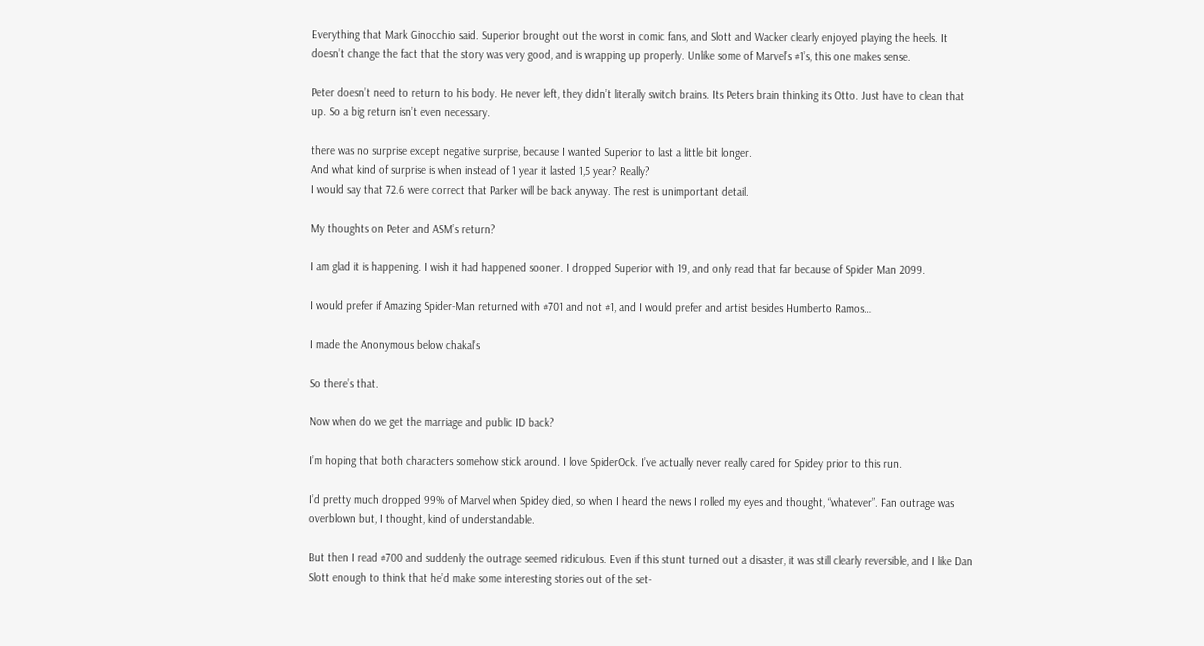Everything that Mark Ginocchio said. Superior brought out the worst in comic fans, and Slott and Wacker clearly enjoyed playing the heels. It doesn’t change the fact that the story was very good, and is wrapping up properly. Unlike some of Marvel’s #1’s, this one makes sense.

Peter doesn’t need to return to his body. He never left, they didn’t literally switch brains. Its Peters brain thinking its Otto. Just have to clean that up. So a big return isn’t even necessary.

there was no surprise except negative surprise, because I wanted Superior to last a little bit longer.
And what kind of surprise is when instead of 1 year it lasted 1,5 year? Really?
I would say that 72.6 were correct that Parker will be back anyway. The rest is unimportant detail.

My thoughts on Peter and ASM’s return?

I am glad it is happening. I wish it had happened sooner. I dropped Superior with 19, and only read that far because of Spider Man 2099.

I would prefer if Amazing Spider-Man returned with #701 and not #1, and I would prefer and artist besides Humberto Ramos…

I made the Anonymous below chakal’s

So there’s that.

Now when do we get the marriage and public ID back?

I’m hoping that both characters somehow stick around. I love SpiderOck. I’ve actually never really cared for Spidey prior to this run.

I’d pretty much dropped 99% of Marvel when Spidey died, so when I heard the news I rolled my eyes and thought, “whatever”. Fan outrage was overblown but, I thought, kind of understandable.

But then I read #700 and suddenly the outrage seemed ridiculous. Even if this stunt turned out a disaster, it was still clearly reversible, and I like Dan Slott enough to think that he’d make some interesting stories out of the set-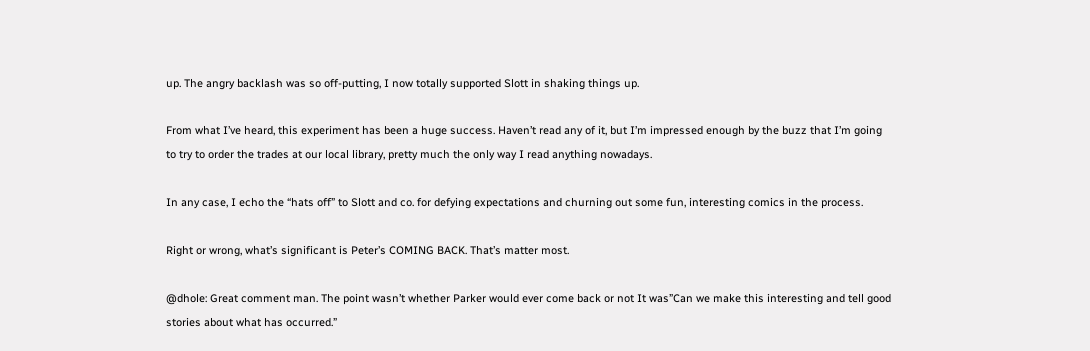up. The angry backlash was so off-putting, I now totally supported Slott in shaking things up.

From what I’ve heard, this experiment has been a huge success. Haven’t read any of it, but I’m impressed enough by the buzz that I’m going to try to order the trades at our local library, pretty much the only way I read anything nowadays.

In any case, I echo the “hats off” to Slott and co. for defying expectations and churning out some fun, interesting comics in the process.

Right or wrong, what’s significant is Peter’s COMING BACK. That’s matter most.

@dhole: Great comment man. The point wasn’t whether Parker would ever come back or not It was”Can we make this interesting and tell good stories about what has occurred.”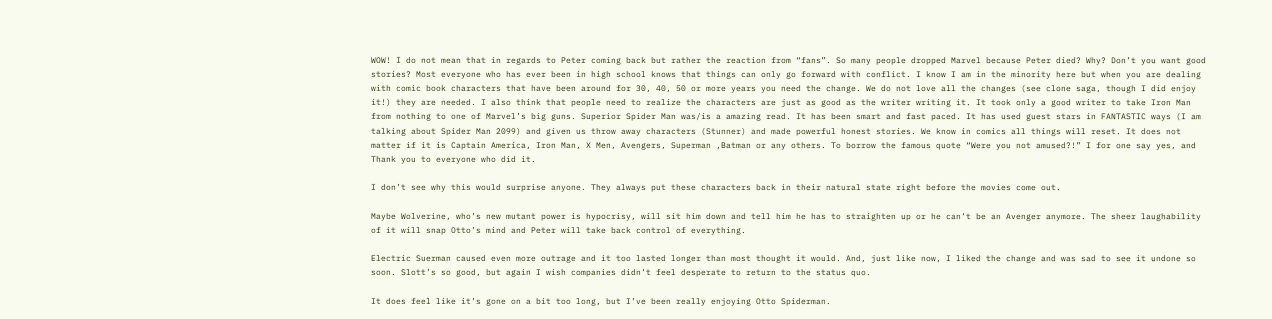WOW! I do not mean that in regards to Peter coming back but rather the reaction from “fans”. So many people dropped Marvel because Peter died? Why? Don’t you want good stories? Most everyone who has ever been in high school knows that things can only go forward with conflict. I know I am in the minority here but when you are dealing with comic book characters that have been around for 30, 40, 50 or more years you need the change. We do not love all the changes (see clone saga, though I did enjoy it!) they are needed. I also think that people need to realize the characters are just as good as the writer writing it. It took only a good writer to take Iron Man from nothing to one of Marvel’s big guns. Superior Spider Man was/is a amazing read. It has been smart and fast paced. It has used guest stars in FANTASTIC ways (I am talking about Spider Man 2099) and given us throw away characters (Stunner) and made powerful honest stories. We know in comics all things will reset. It does not matter if it is Captain America, Iron Man, X Men, Avengers, Superman ,Batman or any others. To borrow the famous quote “Were you not amused?!” I for one say yes, and Thank you to everyone who did it.

I don’t see why this would surprise anyone. They always put these characters back in their natural state right before the movies come out.

Maybe Wolverine, who’s new mutant power is hypocrisy, will sit him down and tell him he has to straighten up or he can’t be an Avenger anymore. The sheer laughability of it will snap Otto’s mind and Peter will take back control of everything.

Electric Suerman caused even more outrage and it too lasted longer than most thought it would. And, just like now, I liked the change and was sad to see it undone so soon. Slott’s so good, but again I wish companies didn’t feel desperate to return to the status quo.

It does feel like it’s gone on a bit too long, but I’ve been really enjoying Otto Spiderman.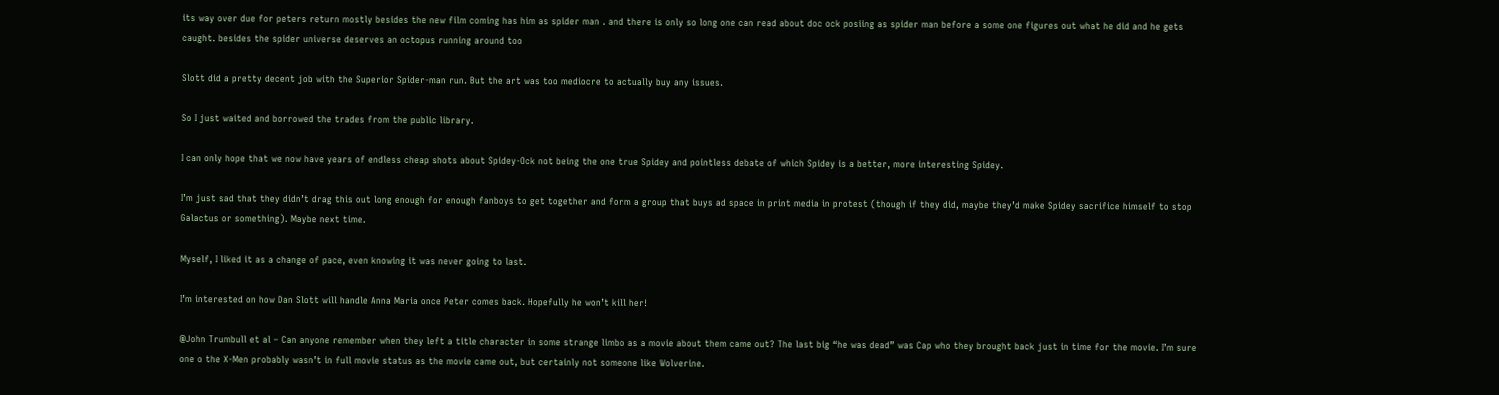its way over due for peters return mostly besides the new film coming has him as spider man . and there is only so long one can read about doc ock posiing as spider man before a some one figures out what he did and he gets caught. besides the spider universe deserves an octopus running around too

Slott did a pretty decent job with the Superior Spider-man run. But the art was too mediocre to actually buy any issues.

So I just waited and borrowed the trades from the public library.

I can only hope that we now have years of endless cheap shots about Spidey-Ock not being the one true Spidey and pointless debate of which Spidey is a better, more interesting Spidey.

I’m just sad that they didn’t drag this out long enough for enough fanboys to get together and form a group that buys ad space in print media in protest (though if they did, maybe they’d make Spidey sacrifice himself to stop Galactus or something). Maybe next time.

Myself, I liked it as a change of pace, even knowing it was never going to last.

I’m interested on how Dan Slott will handle Anna Maria once Peter comes back. Hopefully he won’t kill her!

@John Trumbull et al – Can anyone remember when they left a title character in some strange limbo as a movie about them came out? The last big “he was dead” was Cap who they brought back just in time for the movie. I’m sure one o the X-Men probably wasn’t in full movie status as the movie came out, but certainly not someone like Wolverine.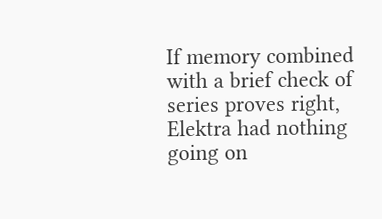If memory combined with a brief check of series proves right, Elektra had nothing going on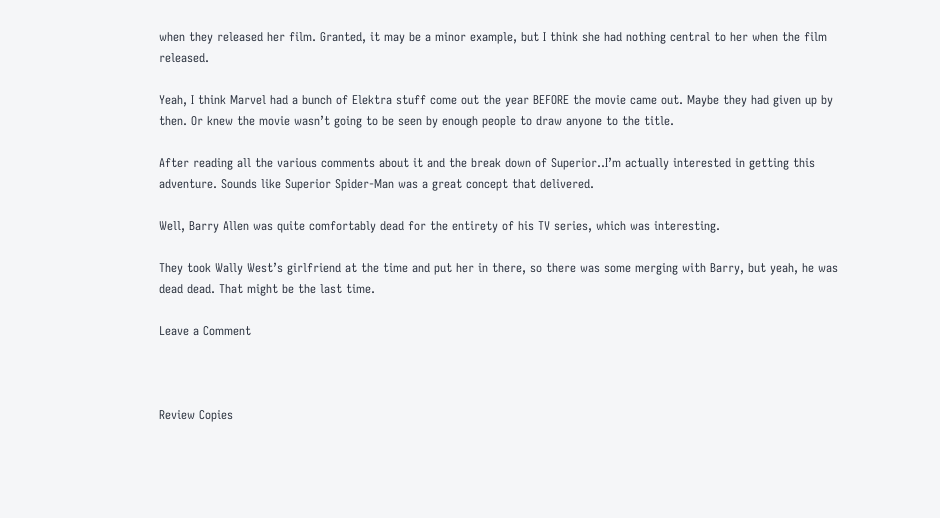when they released her film. Granted, it may be a minor example, but I think she had nothing central to her when the film released.

Yeah, I think Marvel had a bunch of Elektra stuff come out the year BEFORE the movie came out. Maybe they had given up by then. Or knew the movie wasn’t going to be seen by enough people to draw anyone to the title.

After reading all the various comments about it and the break down of Superior..I’m actually interested in getting this adventure. Sounds like Superior Spider-Man was a great concept that delivered.

Well, Barry Allen was quite comfortably dead for the entirety of his TV series, which was interesting.

They took Wally West’s girlfriend at the time and put her in there, so there was some merging with Barry, but yeah, he was dead dead. That might be the last time.

Leave a Comment



Review Copies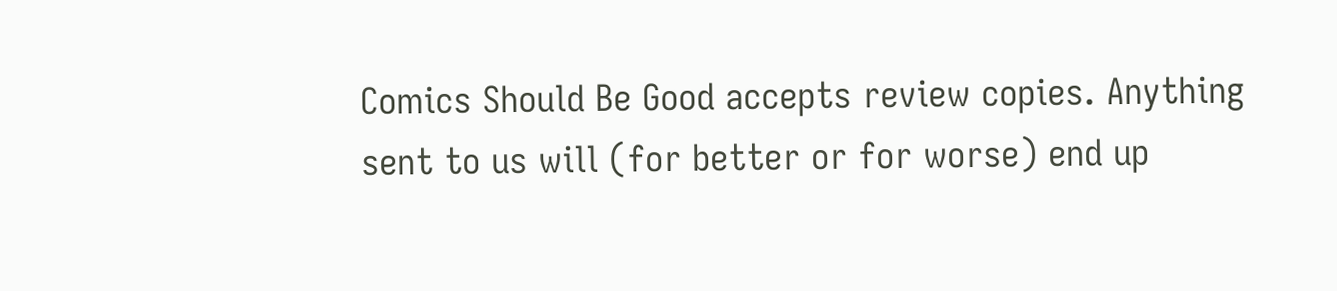Comics Should Be Good accepts review copies. Anything sent to us will (for better or for worse) end up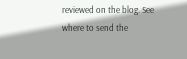reviewed on the blog. See where to send the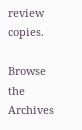review copies.

Browse the Archives